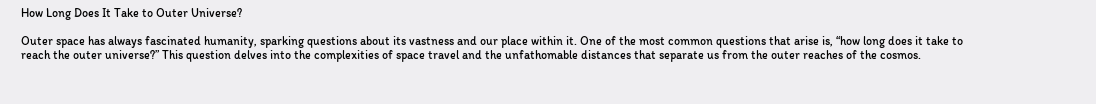How Long Does It Take to Outer Universe?

Outer space has always fascinated humanity, sparking questions about its vastness and our place within it. One of the most common questions that arise is, “how long does it take to reach the outer universe?” This question delves into the complexities of space travel and the unfathomable distances that separate us from the outer reaches of the cosmos.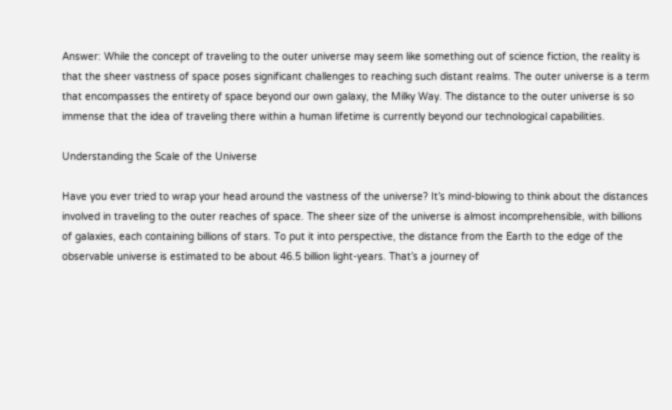Answer: While the concept of traveling to the outer universe may seem like something out of science fiction, the reality is that the sheer vastness of space poses significant challenges to reaching such distant realms. The outer universe is a term that encompasses the entirety of space beyond our own galaxy, the Milky Way. The distance to the outer universe is so immense that the idea of traveling there within a human lifetime is currently beyond our technological capabilities.

Understanding the Scale of the Universe

Have you ever tried to wrap your head around the vastness of the universe? It’s mind-blowing to think about the distances involved in traveling to the outer reaches of space. The sheer size of the universe is almost incomprehensible, with billions of galaxies, each containing billions of stars. To put it into perspective, the distance from the Earth to the edge of the observable universe is estimated to be about 46.5 billion light-years. That’s a journey of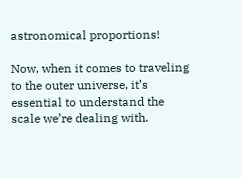astronomical proportions!

Now, when it comes to traveling to the outer universe, it’s essential to understand the scale we’re dealing with.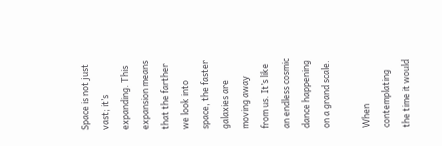Space is not just vast; it’s expanding. This expansion means that the farther we look into space, the faster galaxies are moving away from us. It’s like an endless cosmic dance happening on a grand scale.

When contemplating the time it would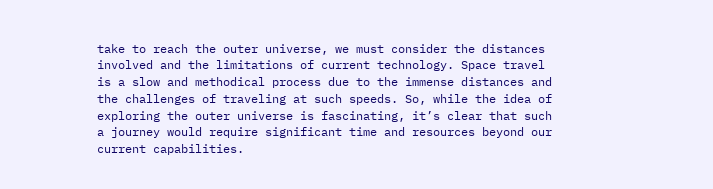take to reach the outer universe, we must consider the distances involved and the limitations of current technology. Space travel is a slow and methodical process due to the immense distances and the challenges of traveling at such speeds. So, while the idea of exploring the outer universe is fascinating, it’s clear that such a journey would require significant time and resources beyond our current capabilities.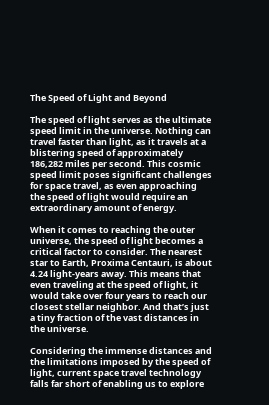The Speed of Light and Beyond

The speed of light serves as the ultimate speed limit in the universe. Nothing can travel faster than light, as it travels at a blistering speed of approximately 186,282 miles per second. This cosmic speed limit poses significant challenges for space travel, as even approaching the speed of light would require an extraordinary amount of energy.

When it comes to reaching the outer universe, the speed of light becomes a critical factor to consider. The nearest star to Earth, Proxima Centauri, is about 4.24 light-years away. This means that even traveling at the speed of light, it would take over four years to reach our closest stellar neighbor. And that’s just a tiny fraction of the vast distances in the universe.

Considering the immense distances and the limitations imposed by the speed of light, current space travel technology falls far short of enabling us to explore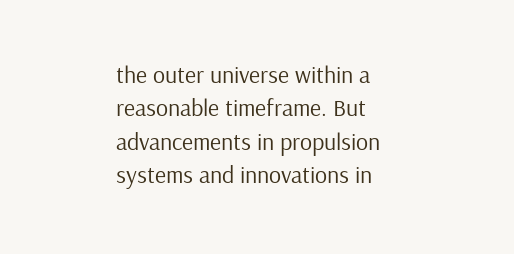the outer universe within a reasonable timeframe. But advancements in propulsion systems and innovations in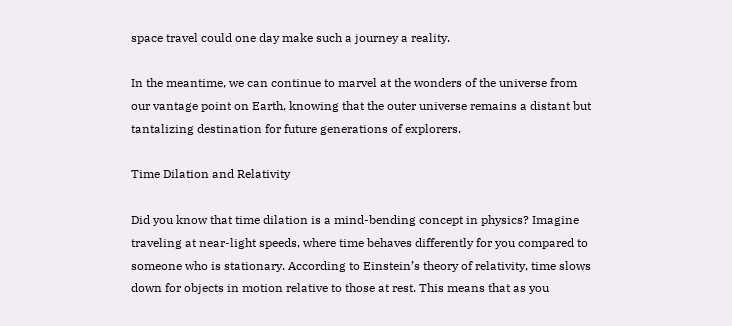space travel could one day make such a journey a reality.

In the meantime, we can continue to marvel at the wonders of the universe from our vantage point on Earth, knowing that the outer universe remains a distant but tantalizing destination for future generations of explorers.

Time Dilation and Relativity

Did you know that time dilation is a mind-bending concept in physics? Imagine traveling at near-light speeds, where time behaves differently for you compared to someone who is stationary. According to Einstein’s theory of relativity, time slows down for objects in motion relative to those at rest. This means that as you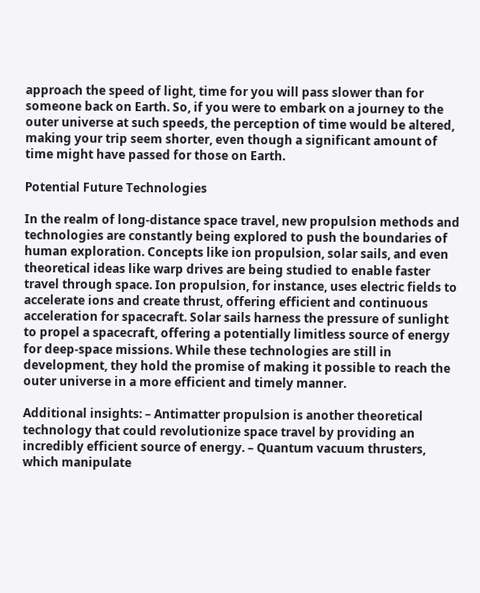approach the speed of light, time for you will pass slower than for someone back on Earth. So, if you were to embark on a journey to the outer universe at such speeds, the perception of time would be altered, making your trip seem shorter, even though a significant amount of time might have passed for those on Earth.

Potential Future Technologies

In the realm of long-distance space travel, new propulsion methods and technologies are constantly being explored to push the boundaries of human exploration. Concepts like ion propulsion, solar sails, and even theoretical ideas like warp drives are being studied to enable faster travel through space. Ion propulsion, for instance, uses electric fields to accelerate ions and create thrust, offering efficient and continuous acceleration for spacecraft. Solar sails harness the pressure of sunlight to propel a spacecraft, offering a potentially limitless source of energy for deep-space missions. While these technologies are still in development, they hold the promise of making it possible to reach the outer universe in a more efficient and timely manner.

Additional insights: – Antimatter propulsion is another theoretical technology that could revolutionize space travel by providing an incredibly efficient source of energy. – Quantum vacuum thrusters, which manipulate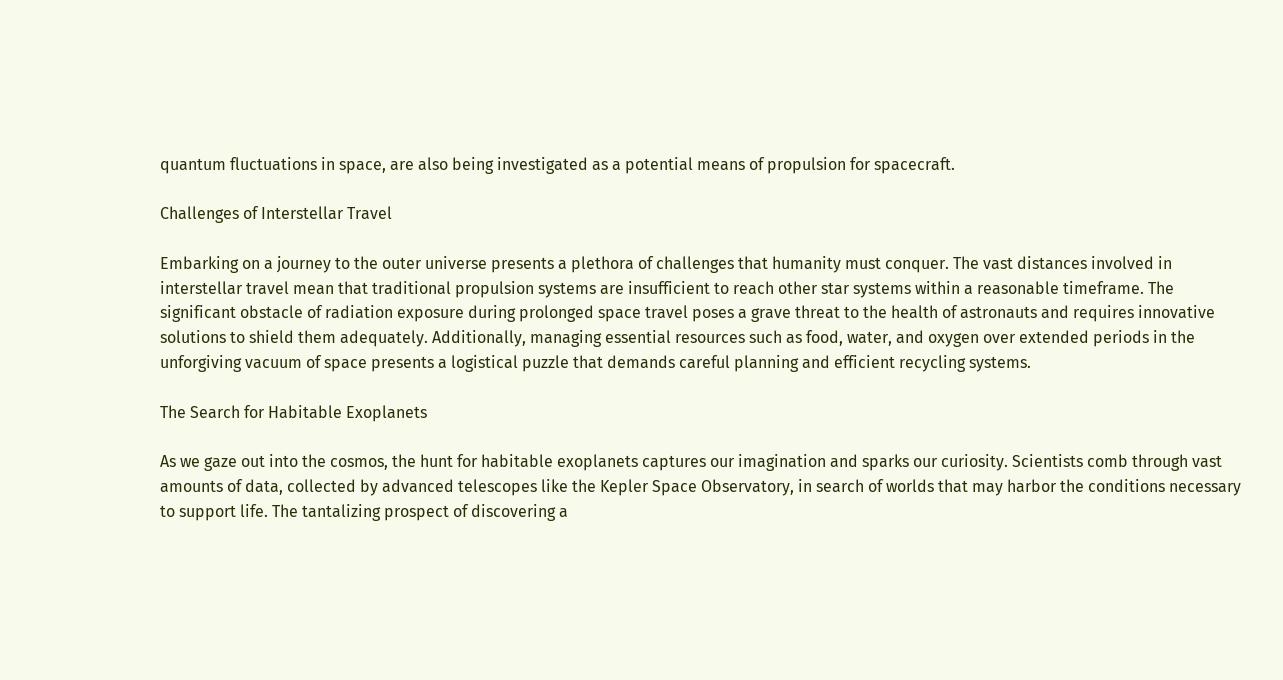quantum fluctuations in space, are also being investigated as a potential means of propulsion for spacecraft.

Challenges of Interstellar Travel

Embarking on a journey to the outer universe presents a plethora of challenges that humanity must conquer. The vast distances involved in interstellar travel mean that traditional propulsion systems are insufficient to reach other star systems within a reasonable timeframe. The significant obstacle of radiation exposure during prolonged space travel poses a grave threat to the health of astronauts and requires innovative solutions to shield them adequately. Additionally, managing essential resources such as food, water, and oxygen over extended periods in the unforgiving vacuum of space presents a logistical puzzle that demands careful planning and efficient recycling systems.

The Search for Habitable Exoplanets

As we gaze out into the cosmos, the hunt for habitable exoplanets captures our imagination and sparks our curiosity. Scientists comb through vast amounts of data, collected by advanced telescopes like the Kepler Space Observatory, in search of worlds that may harbor the conditions necessary to support life. The tantalizing prospect of discovering a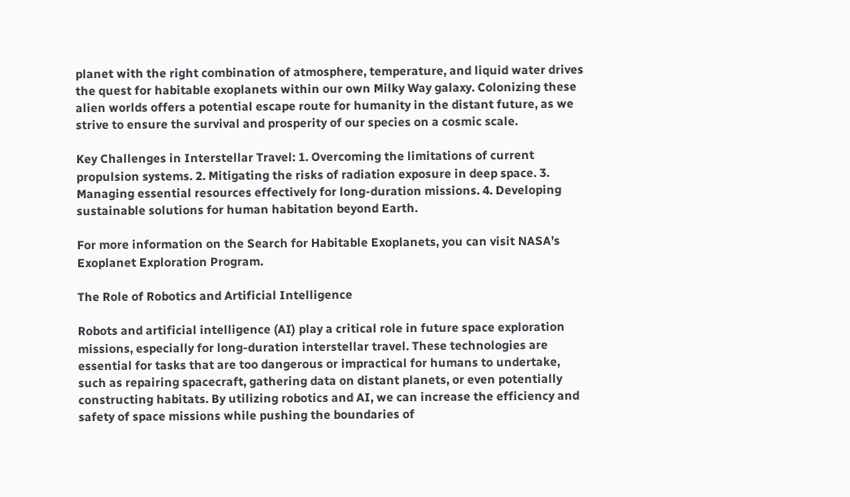planet with the right combination of atmosphere, temperature, and liquid water drives the quest for habitable exoplanets within our own Milky Way galaxy. Colonizing these alien worlds offers a potential escape route for humanity in the distant future, as we strive to ensure the survival and prosperity of our species on a cosmic scale.

Key Challenges in Interstellar Travel: 1. Overcoming the limitations of current propulsion systems. 2. Mitigating the risks of radiation exposure in deep space. 3. Managing essential resources effectively for long-duration missions. 4. Developing sustainable solutions for human habitation beyond Earth.

For more information on the Search for Habitable Exoplanets, you can visit NASA’s Exoplanet Exploration Program.

The Role of Robotics and Artificial Intelligence

Robots and artificial intelligence (AI) play a critical role in future space exploration missions, especially for long-duration interstellar travel. These technologies are essential for tasks that are too dangerous or impractical for humans to undertake, such as repairing spacecraft, gathering data on distant planets, or even potentially constructing habitats. By utilizing robotics and AI, we can increase the efficiency and safety of space missions while pushing the boundaries of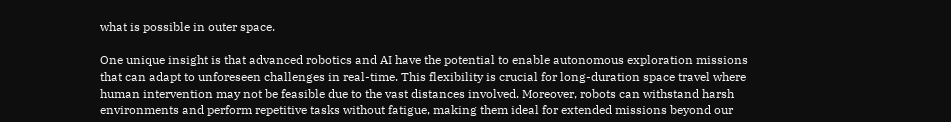what is possible in outer space.

One unique insight is that advanced robotics and AI have the potential to enable autonomous exploration missions that can adapt to unforeseen challenges in real-time. This flexibility is crucial for long-duration space travel where human intervention may not be feasible due to the vast distances involved. Moreover, robots can withstand harsh environments and perform repetitive tasks without fatigue, making them ideal for extended missions beyond our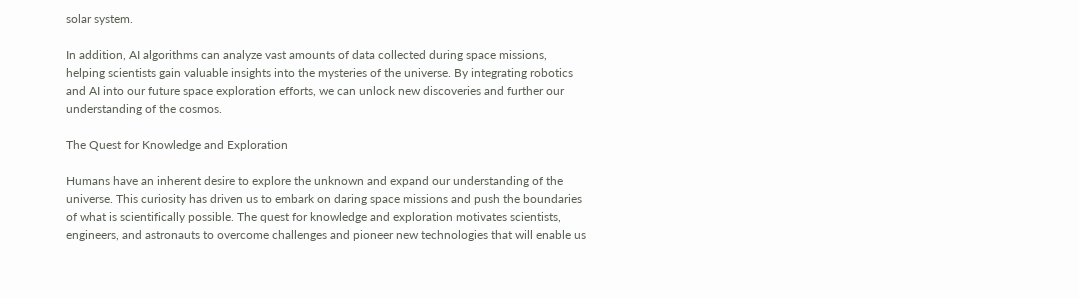solar system.

In addition, AI algorithms can analyze vast amounts of data collected during space missions, helping scientists gain valuable insights into the mysteries of the universe. By integrating robotics and AI into our future space exploration efforts, we can unlock new discoveries and further our understanding of the cosmos.

The Quest for Knowledge and Exploration

Humans have an inherent desire to explore the unknown and expand our understanding of the universe. This curiosity has driven us to embark on daring space missions and push the boundaries of what is scientifically possible. The quest for knowledge and exploration motivates scientists, engineers, and astronauts to overcome challenges and pioneer new technologies that will enable us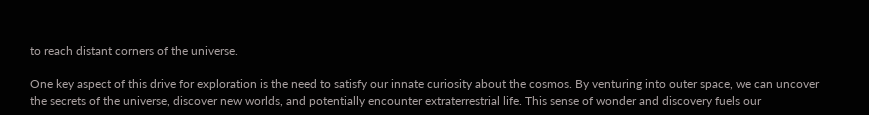to reach distant corners of the universe.

One key aspect of this drive for exploration is the need to satisfy our innate curiosity about the cosmos. By venturing into outer space, we can uncover the secrets of the universe, discover new worlds, and potentially encounter extraterrestrial life. This sense of wonder and discovery fuels our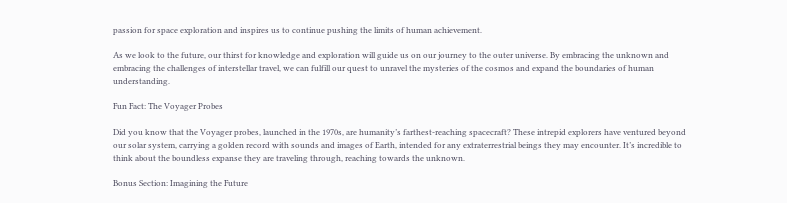passion for space exploration and inspires us to continue pushing the limits of human achievement.

As we look to the future, our thirst for knowledge and exploration will guide us on our journey to the outer universe. By embracing the unknown and embracing the challenges of interstellar travel, we can fulfill our quest to unravel the mysteries of the cosmos and expand the boundaries of human understanding.

Fun Fact: The Voyager Probes

Did you know that the Voyager probes, launched in the 1970s, are humanity’s farthest-reaching spacecraft? These intrepid explorers have ventured beyond our solar system, carrying a golden record with sounds and images of Earth, intended for any extraterrestrial beings they may encounter. It’s incredible to think about the boundless expanse they are traveling through, reaching towards the unknown.

Bonus Section: Imagining the Future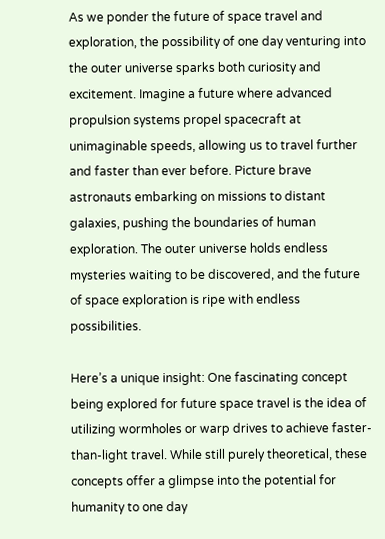As we ponder the future of space travel and exploration, the possibility of one day venturing into the outer universe sparks both curiosity and excitement. Imagine a future where advanced propulsion systems propel spacecraft at unimaginable speeds, allowing us to travel further and faster than ever before. Picture brave astronauts embarking on missions to distant galaxies, pushing the boundaries of human exploration. The outer universe holds endless mysteries waiting to be discovered, and the future of space exploration is ripe with endless possibilities.

Here’s a unique insight: One fascinating concept being explored for future space travel is the idea of utilizing wormholes or warp drives to achieve faster-than-light travel. While still purely theoretical, these concepts offer a glimpse into the potential for humanity to one day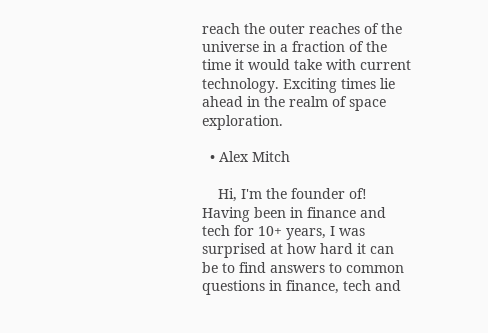reach the outer reaches of the universe in a fraction of the time it would take with current technology. Exciting times lie ahead in the realm of space exploration.

  • Alex Mitch

    Hi, I'm the founder of! Having been in finance and tech for 10+ years, I was surprised at how hard it can be to find answers to common questions in finance, tech and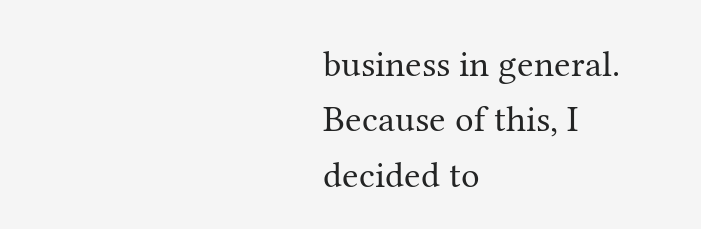business in general. Because of this, I decided to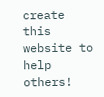create this website to help others!